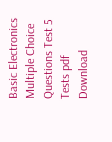Basic Electronics Multiple Choice Questions Test 5 Tests pdf Download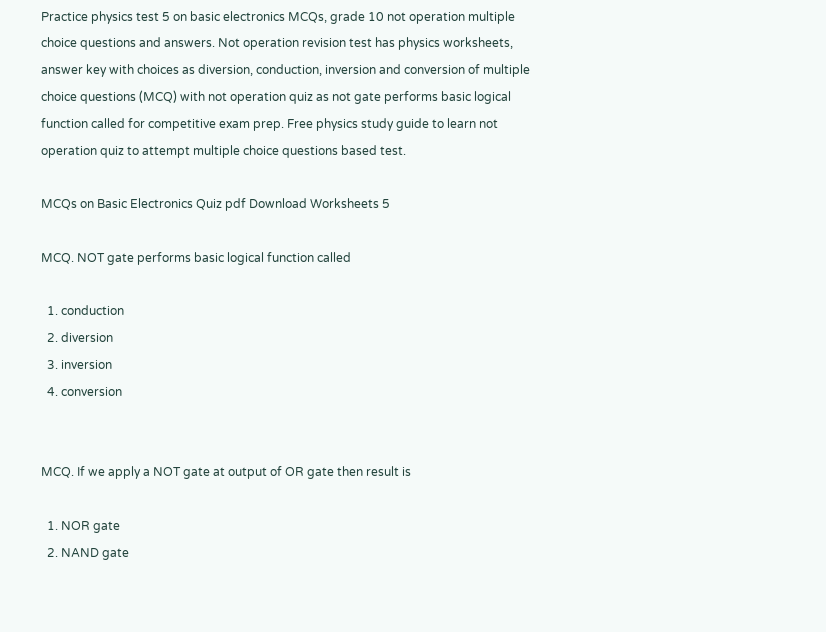Practice physics test 5 on basic electronics MCQs, grade 10 not operation multiple choice questions and answers. Not operation revision test has physics worksheets, answer key with choices as diversion, conduction, inversion and conversion of multiple choice questions (MCQ) with not operation quiz as not gate performs basic logical function called for competitive exam prep. Free physics study guide to learn not operation quiz to attempt multiple choice questions based test.

MCQs on Basic Electronics Quiz pdf Download Worksheets 5

MCQ. NOT gate performs basic logical function called

  1. conduction
  2. diversion
  3. inversion
  4. conversion


MCQ. If we apply a NOT gate at output of OR gate then result is

  1. NOR gate
  2. NAND gate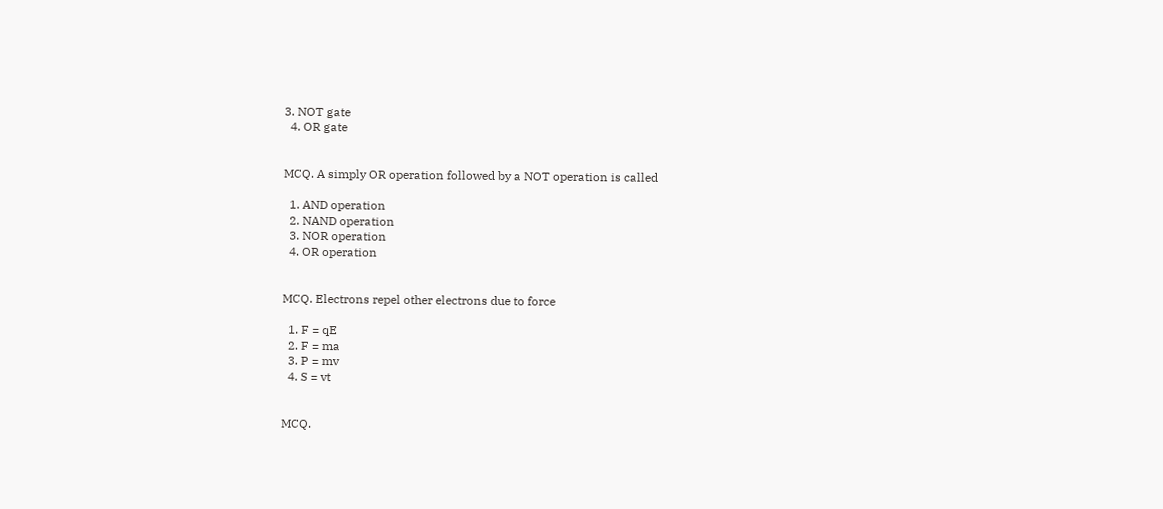3. NOT gate
  4. OR gate


MCQ. A simply OR operation followed by a NOT operation is called

  1. AND operation
  2. NAND operation
  3. NOR operation
  4. OR operation


MCQ. Electrons repel other electrons due to force

  1. F = qE
  2. F = ma
  3. P = mv
  4. S = vt


MCQ.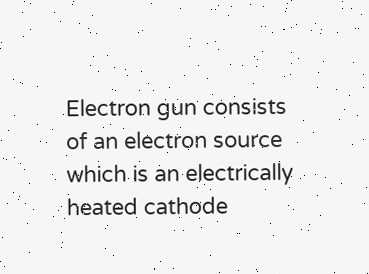Electron gun consists of an electron source which is an electrically heated cathode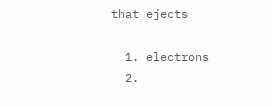that ejects

  1. electrons
  2.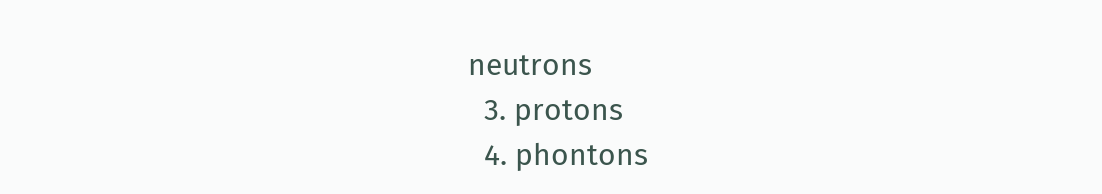neutrons
  3. protons
  4. phontons